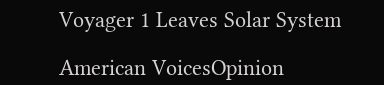Voyager 1 Leaves Solar System

American VoicesOpinion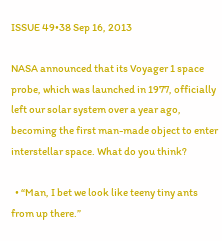ISSUE 49•38 Sep 16, 2013

NASA announced that its Voyager 1 space probe, which was launched in 1977, officially left our solar system over a year ago, becoming the first man-made object to enter interstellar space. What do you think?

  • “Man, I bet we look like teeny tiny ants from up there.”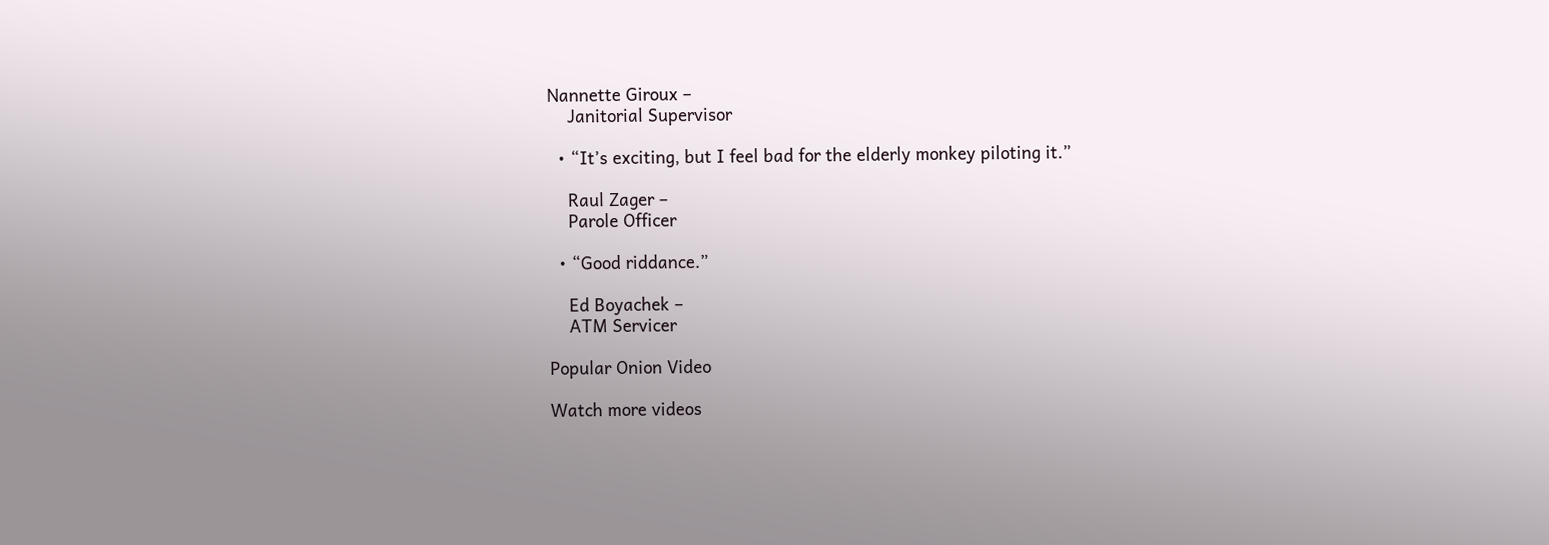Nannette Giroux –
    Janitorial Supervisor

  • “It’s exciting, but I feel bad for the elderly monkey piloting it.”

    Raul Zager –
    Parole Officer

  • “Good riddance.”

    Ed Boyachek –
    ATM Servicer

Popular Onion Video

Watch more videos